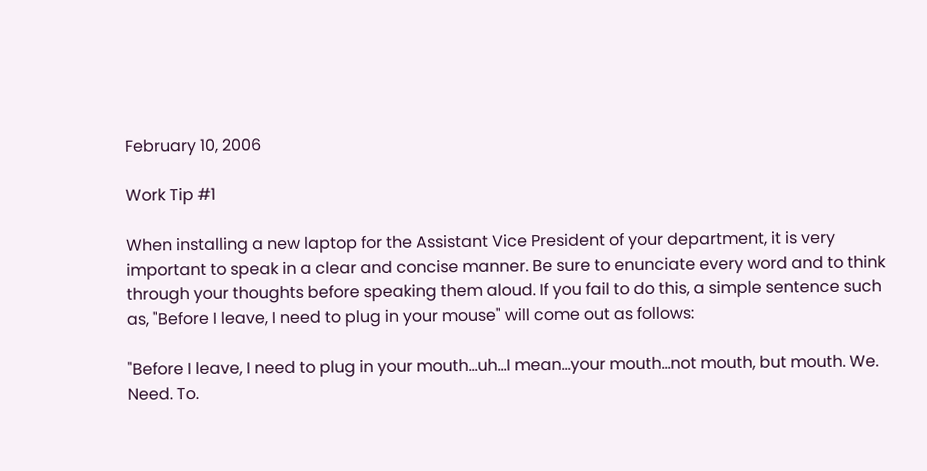February 10, 2006

Work Tip #1

When installing a new laptop for the Assistant Vice President of your department, it is very important to speak in a clear and concise manner. Be sure to enunciate every word and to think through your thoughts before speaking them aloud. If you fail to do this, a simple sentence such as, "Before I leave, I need to plug in your mouse" will come out as follows:

"Before I leave, I need to plug in your mouth...uh...I mean...your mouth...not mouth, but mouth. We. Need. To.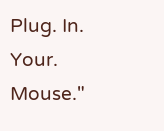Plug. In. Your. Mouse."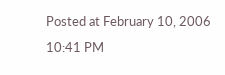Posted at February 10, 2006 10:41 PM